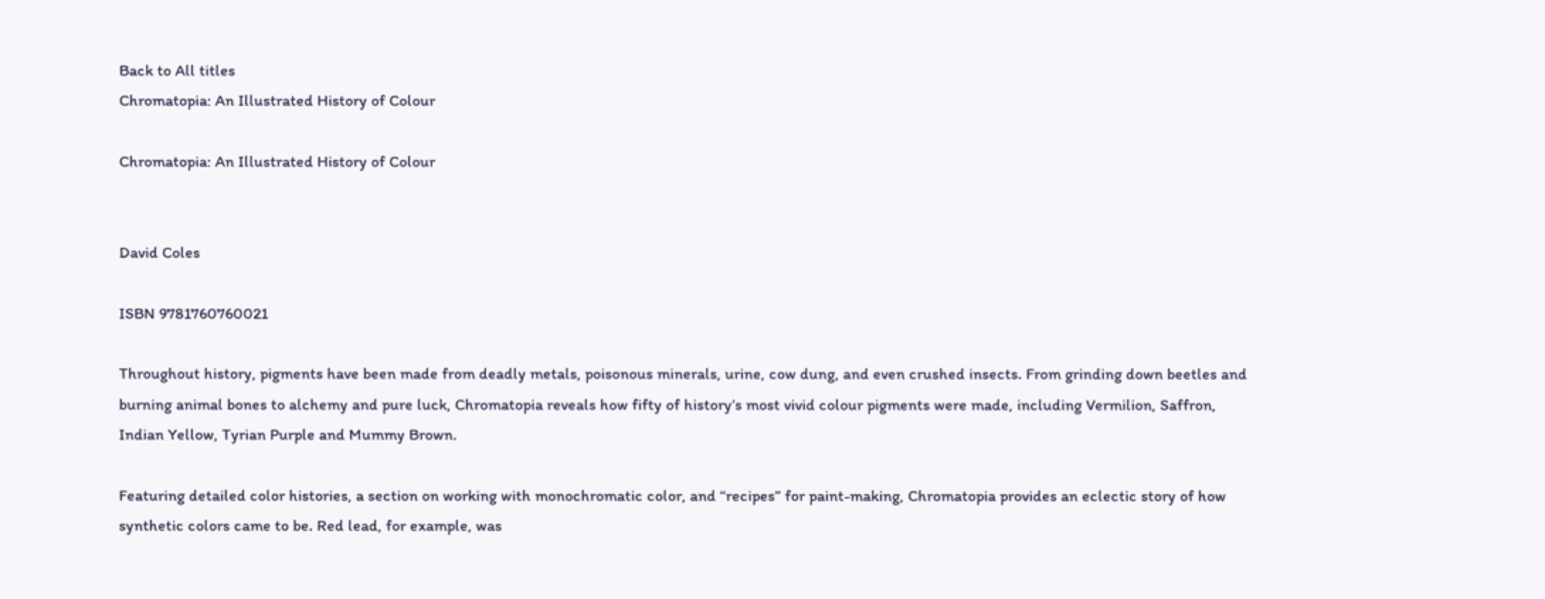Back to All titles
Chromatopia: An Illustrated History of Colour

Chromatopia: An Illustrated History of Colour


David Coles

ISBN 9781760760021

Throughout history, pigments have been made from deadly metals, poisonous minerals, urine, cow dung, and even crushed insects. From grinding down beetles and burning animal bones to alchemy and pure luck, Chromatopia reveals how fifty of history’s most vivid colour pigments were made, including Vermilion, Saffron, Indian Yellow, Tyrian Purple and Mummy Brown.

Featuring detailed color histories, a section on working with monochromatic color, and “recipes” for paint-making, Chromatopia provides an eclectic story of how synthetic colors came to be. Red lead, for example, was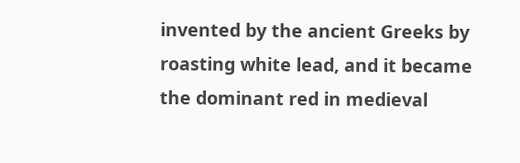invented by the ancient Greeks by roasting white lead, and it became the dominant red in medieval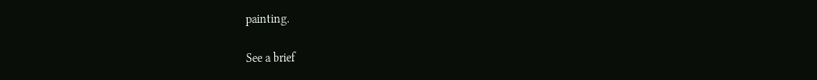painting.

See a brief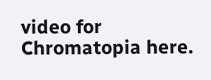video for Chromatopia here.